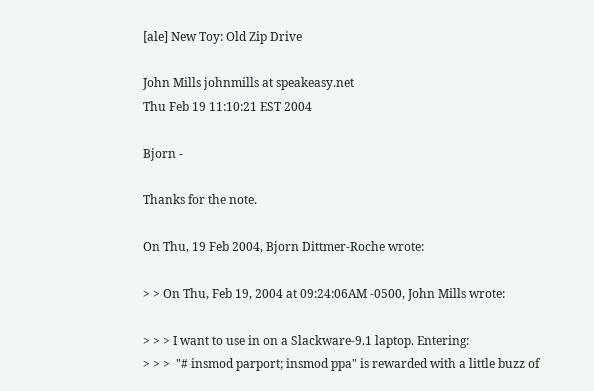[ale] New Toy: Old Zip Drive

John Mills johnmills at speakeasy.net
Thu Feb 19 11:10:21 EST 2004

Bjorn -

Thanks for the note.

On Thu, 19 Feb 2004, Bjorn Dittmer-Roche wrote:

> > On Thu, Feb 19, 2004 at 09:24:06AM -0500, John Mills wrote:

> > > I want to use in on a Slackware-9.1 laptop. Entering:
> > >  "# insmod parport; insmod ppa" is rewarded with a little buzz of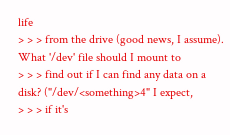life
> > > from the drive (good news, I assume). What '/dev' file should I mount to
> > > find out if I can find any data on a disk? ("/dev/<something>4" I expect,
> > > if it's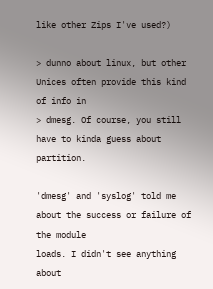like other Zips I've used?)

> dunno about linux, but other Unices often provide this kind of info in
> dmesg. Of course, you still have to kinda guess about partition.

'dmesg' and 'syslog' told me about the success or failure of the module
loads. I didn't see anything about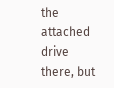the attached drive there, but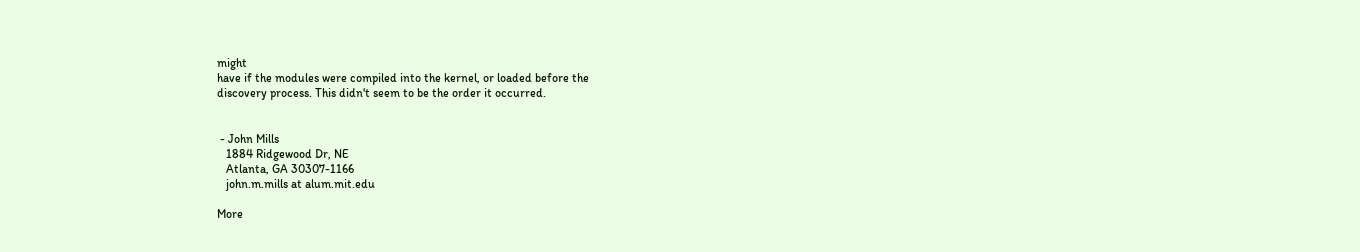might
have if the modules were compiled into the kernel, or loaded before the
discovery process. This didn't seem to be the order it occurred.


 - John Mills
   1884 Ridgewood Dr, NE
   Atlanta, GA 30307-1166
   john.m.mills at alum.mit.edu

More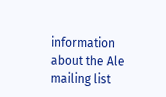information about the Ale mailing list